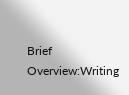Brief Overview:Writing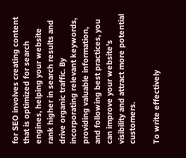for SEO involves creating content that is optimized for search engines, helping your website rank higher in search results and drive organic traffic. By incorporating relevant keywords, providing valuable information, and following best practices, you can improve your website’s visibility and attract more potential customers.

To write effectively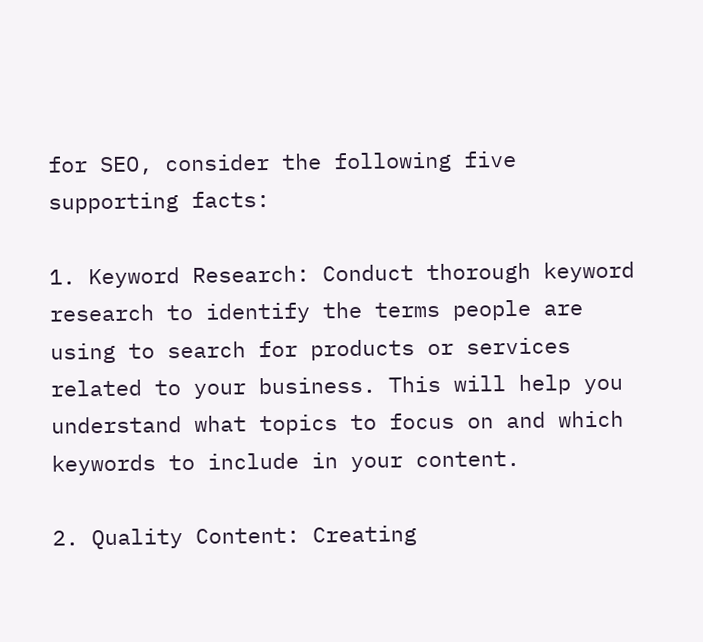for SEO, consider the following five supporting facts:

1. Keyword Research: Conduct thorough keyword research to identify the terms people are using to search for products or services related to your business. This will help you understand what topics to focus on and which keywords to include in your content.

2. Quality Content: Creating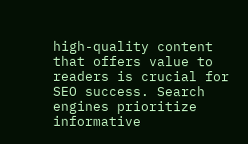high-quality content that offers value to readers is crucial for SEO success. Search engines prioritize informative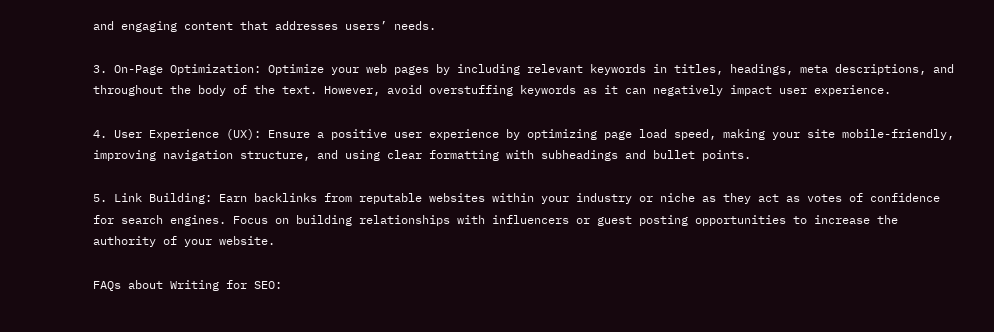and engaging content that addresses users’ needs.

3. On-Page Optimization: Optimize your web pages by including relevant keywords in titles, headings, meta descriptions, and throughout the body of the text. However, avoid overstuffing keywords as it can negatively impact user experience.

4. User Experience (UX): Ensure a positive user experience by optimizing page load speed, making your site mobile-friendly, improving navigation structure, and using clear formatting with subheadings and bullet points.

5. Link Building: Earn backlinks from reputable websites within your industry or niche as they act as votes of confidence for search engines. Focus on building relationships with influencers or guest posting opportunities to increase the authority of your website.

FAQs about Writing for SEO: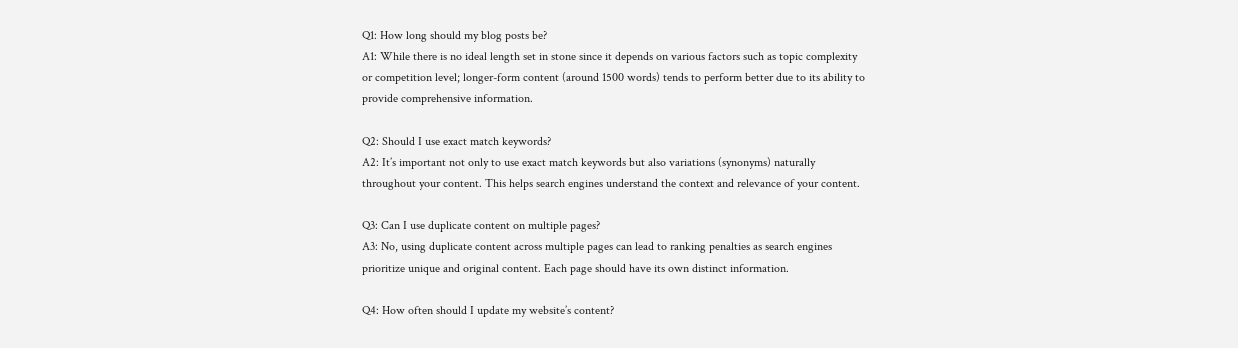Q1: How long should my blog posts be?
A1: While there is no ideal length set in stone since it depends on various factors such as topic complexity or competition level; longer-form content (around 1500 words) tends to perform better due to its ability to provide comprehensive information.

Q2: Should I use exact match keywords?
A2: It’s important not only to use exact match keywords but also variations (synonyms) naturally throughout your content. This helps search engines understand the context and relevance of your content.

Q3: Can I use duplicate content on multiple pages?
A3: No, using duplicate content across multiple pages can lead to ranking penalties as search engines prioritize unique and original content. Each page should have its own distinct information.

Q4: How often should I update my website’s content?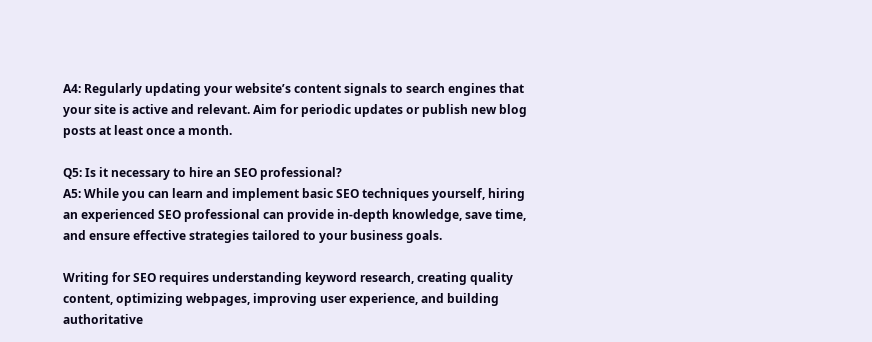A4: Regularly updating your website’s content signals to search engines that your site is active and relevant. Aim for periodic updates or publish new blog posts at least once a month.

Q5: Is it necessary to hire an SEO professional?
A5: While you can learn and implement basic SEO techniques yourself, hiring an experienced SEO professional can provide in-depth knowledge, save time, and ensure effective strategies tailored to your business goals.

Writing for SEO requires understanding keyword research, creating quality content, optimizing webpages, improving user experience, and building authoritative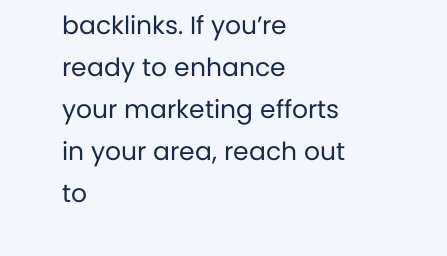backlinks. If you’re ready to enhance your marketing efforts in your area, reach out to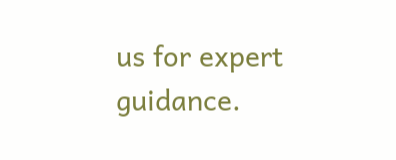us for expert guidance.